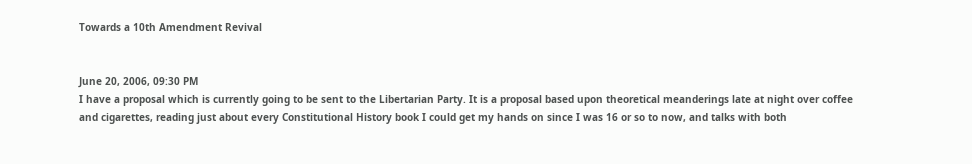Towards a 10th Amendment Revival


June 20, 2006, 09:30 PM
I have a proposal which is currently going to be sent to the Libertarian Party. It is a proposal based upon theoretical meanderings late at night over coffee and cigarettes, reading just about every Constitutional History book I could get my hands on since I was 16 or so to now, and talks with both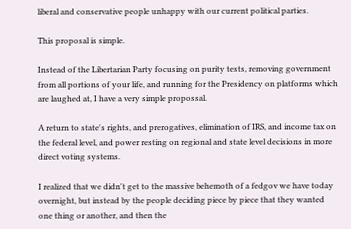liberal and conservative people unhappy with our current political parties.

This proposal is simple.

Instead of the Libertarian Party focusing on purity tests, removing government from all portions of your life, and running for the Presidency on platforms which are laughed at, I have a very simple propossal.

A return to state's rights, and prerogatives, elimination of IRS, and income tax on the federal level, and power resting on regional and state level decisions in more direct voting systems.

I realized that we didn't get to the massive behemoth of a fedgov we have today overnight, but instead by the people deciding piece by piece that they wanted one thing or another, and then the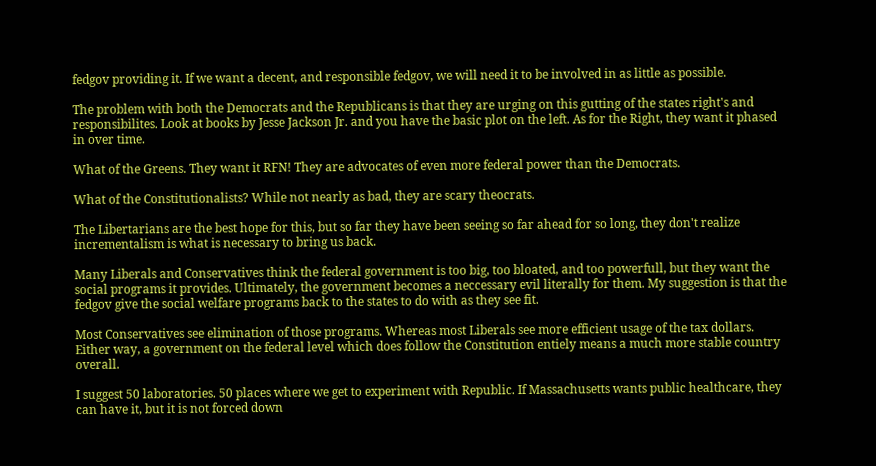fedgov providing it. If we want a decent, and responsible fedgov, we will need it to be involved in as little as possible.

The problem with both the Democrats and the Republicans is that they are urging on this gutting of the states right's and responsibilites. Look at books by Jesse Jackson Jr. and you have the basic plot on the left. As for the Right, they want it phased in over time.

What of the Greens. They want it RFN! They are advocates of even more federal power than the Democrats.

What of the Constitutionalists? While not nearly as bad, they are scary theocrats.

The Libertarians are the best hope for this, but so far they have been seeing so far ahead for so long, they don't realize incrementalism is what is necessary to bring us back.

Many Liberals and Conservatives think the federal government is too big, too bloated, and too powerfull, but they want the social programs it provides. Ultimately, the government becomes a neccessary evil literally for them. My suggestion is that the fedgov give the social welfare programs back to the states to do with as they see fit.

Most Conservatives see elimination of those programs. Whereas most Liberals see more efficient usage of the tax dollars. Either way, a government on the federal level which does follow the Constitution entiely means a much more stable country overall.

I suggest 50 laboratories. 50 places where we get to experiment with Republic. If Massachusetts wants public healthcare, they can have it, but it is not forced down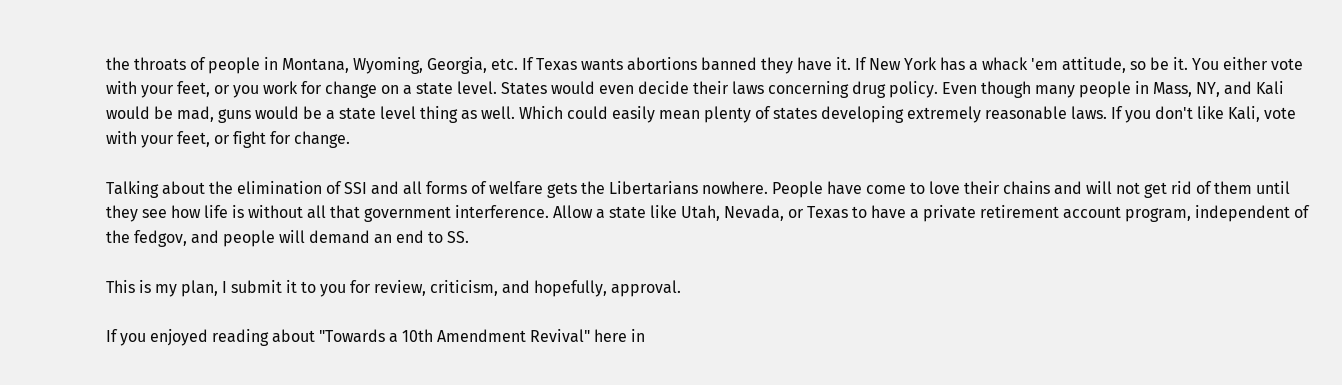the throats of people in Montana, Wyoming, Georgia, etc. If Texas wants abortions banned they have it. If New York has a whack 'em attitude, so be it. You either vote with your feet, or you work for change on a state level. States would even decide their laws concerning drug policy. Even though many people in Mass, NY, and Kali would be mad, guns would be a state level thing as well. Which could easily mean plenty of states developing extremely reasonable laws. If you don't like Kali, vote with your feet, or fight for change.

Talking about the elimination of SSI and all forms of welfare gets the Libertarians nowhere. People have come to love their chains and will not get rid of them until they see how life is without all that government interference. Allow a state like Utah, Nevada, or Texas to have a private retirement account program, independent of the fedgov, and people will demand an end to SS.

This is my plan, I submit it to you for review, criticism, and hopefully, approval.

If you enjoyed reading about "Towards a 10th Amendment Revival" here in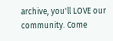archive, you'll LOVE our community. Come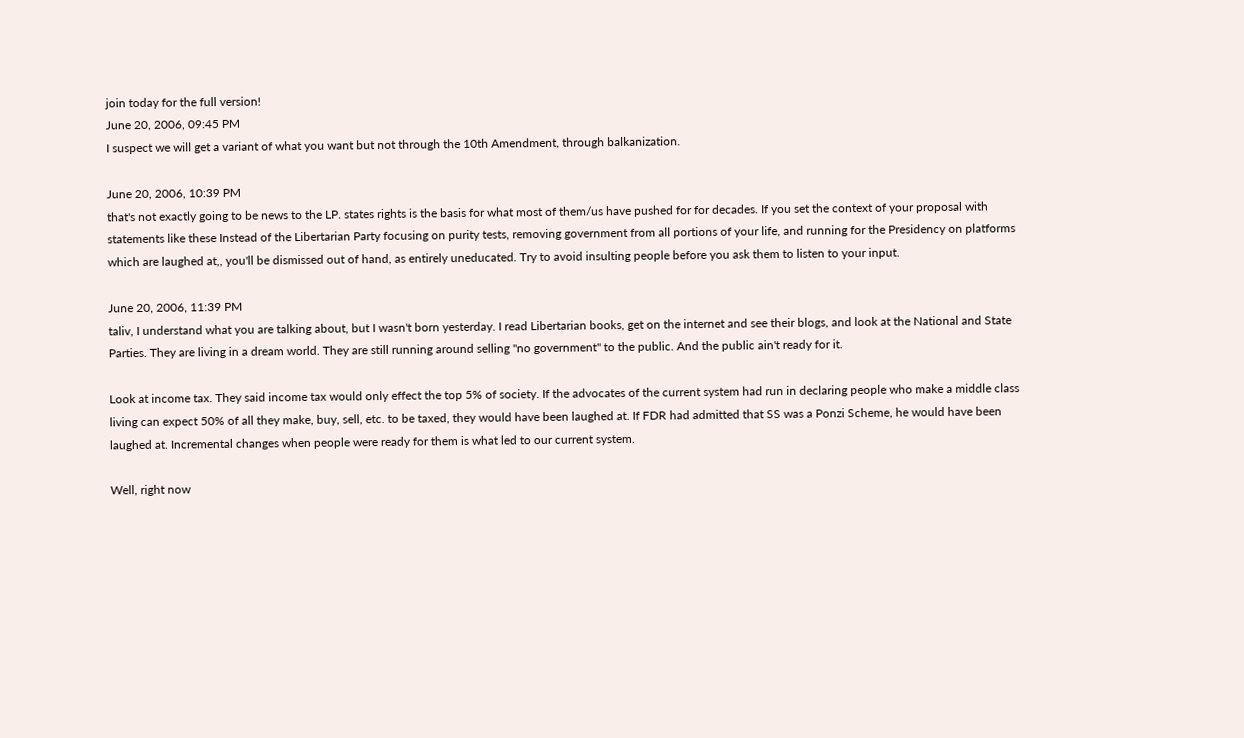join today for the full version!
June 20, 2006, 09:45 PM
I suspect we will get a variant of what you want but not through the 10th Amendment, through balkanization.

June 20, 2006, 10:39 PM
that's not exactly going to be news to the LP. states rights is the basis for what most of them/us have pushed for for decades. If you set the context of your proposal with statements like these Instead of the Libertarian Party focusing on purity tests, removing government from all portions of your life, and running for the Presidency on platforms which are laughed at,, you'll be dismissed out of hand, as entirely uneducated. Try to avoid insulting people before you ask them to listen to your input.

June 20, 2006, 11:39 PM
taliv, I understand what you are talking about, but I wasn't born yesterday. I read Libertarian books, get on the internet and see their blogs, and look at the National and State Parties. They are living in a dream world. They are still running around selling "no government" to the public. And the public ain't ready for it.

Look at income tax. They said income tax would only effect the top 5% of society. If the advocates of the current system had run in declaring people who make a middle class living can expect 50% of all they make, buy, sell, etc. to be taxed, they would have been laughed at. If FDR had admitted that SS was a Ponzi Scheme, he would have been laughed at. Incremental changes when people were ready for them is what led to our current system.

Well, right now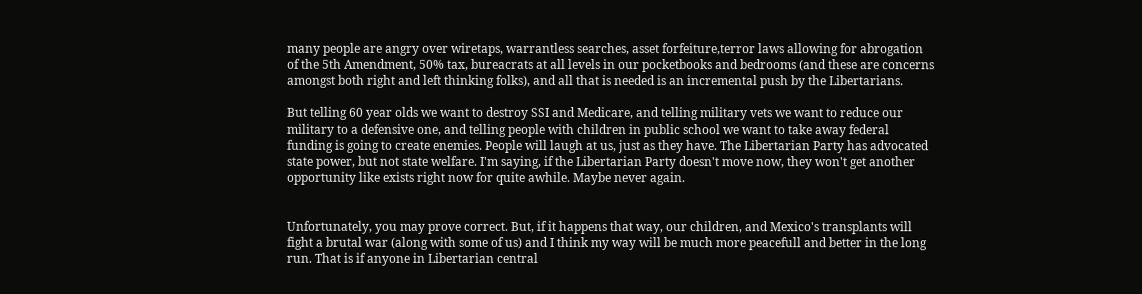many people are angry over wiretaps, warrantless searches, asset forfeiture,terror laws allowing for abrogation of the 5th Amendment, 50% tax, bureacrats at all levels in our pocketbooks and bedrooms (and these are concerns amongst both right and left thinking folks), and all that is needed is an incremental push by the Libertarians.

But telling 60 year olds we want to destroy SSI and Medicare, and telling military vets we want to reduce our military to a defensive one, and telling people with children in public school we want to take away federal funding is going to create enemies. People will laugh at us, just as they have. The Libertarian Party has advocated state power, but not state welfare. I'm saying, if the Libertarian Party doesn't move now, they won't get another opportunity like exists right now for quite awhile. Maybe never again.


Unfortunately, you may prove correct. But, if it happens that way, our children, and Mexico's transplants will fight a brutal war (along with some of us) and I think my way will be much more peacefull and better in the long run. That is if anyone in Libertarian central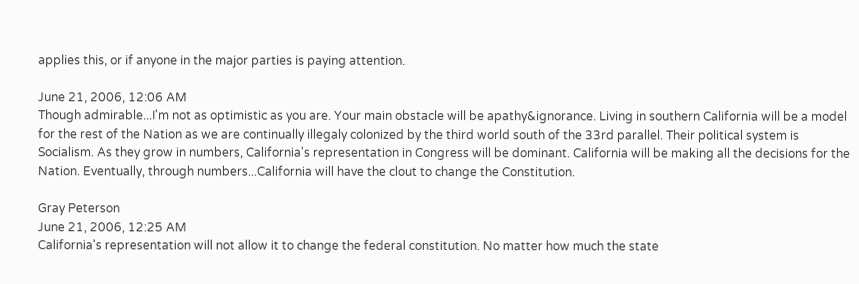applies this, or if anyone in the major parties is paying attention.

June 21, 2006, 12:06 AM
Though admirable...I'm not as optimistic as you are. Your main obstacle will be apathy&ignorance. Living in southern California will be a model for the rest of the Nation as we are continually illegaly colonized by the third world south of the 33rd parallel. Their political system is Socialism. As they grow in numbers, California's representation in Congress will be dominant. California will be making all the decisions for the Nation. Eventually, through numbers...California will have the clout to change the Constitution.

Gray Peterson
June 21, 2006, 12:25 AM
California's representation will not allow it to change the federal constitution. No matter how much the state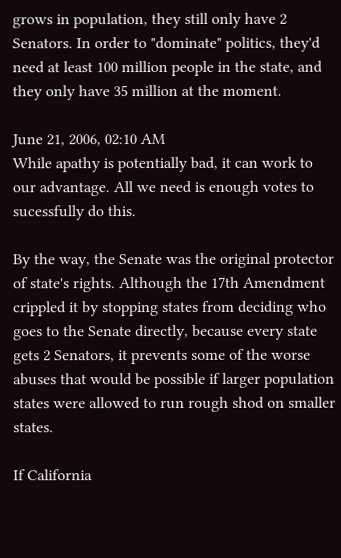grows in population, they still only have 2 Senators. In order to "dominate" politics, they'd need at least 100 million people in the state, and they only have 35 million at the moment.

June 21, 2006, 02:10 AM
While apathy is potentially bad, it can work to our advantage. All we need is enough votes to sucessfully do this.

By the way, the Senate was the original protector of state's rights. Although the 17th Amendment crippled it by stopping states from deciding who goes to the Senate directly, because every state gets 2 Senators, it prevents some of the worse abuses that would be possible if larger population states were allowed to run rough shod on smaller states.

If California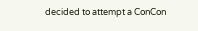decided to attempt a ConCon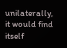unilaterally, it would find itself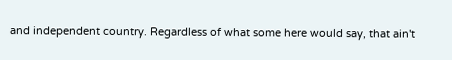and independent country. Regardless of what some here would say, that ain't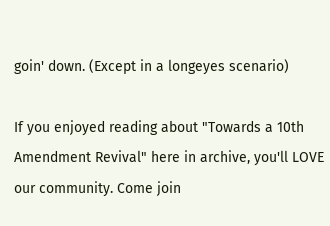goin' down. (Except in a longeyes scenario)

If you enjoyed reading about "Towards a 10th Amendment Revival" here in archive, you'll LOVE our community. Come join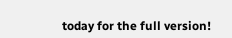today for the full version!